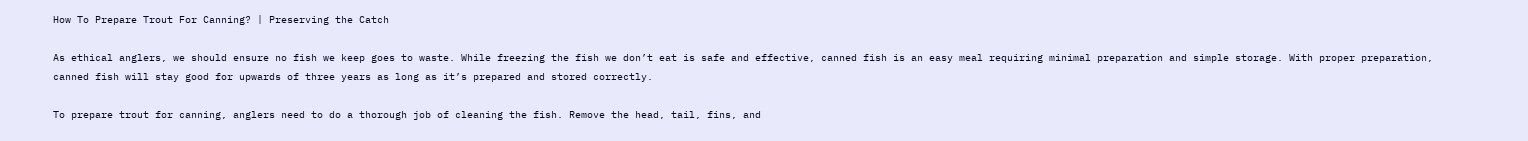How To Prepare Trout For Canning? | Preserving the Catch

As ethical anglers, we should ensure no fish we keep goes to waste. While freezing the fish we don’t eat is safe and effective, canned fish is an easy meal requiring minimal preparation and simple storage. With proper preparation, canned fish will stay good for upwards of three years as long as it’s prepared and stored correctly.

To prepare trout for canning, anglers need to do a thorough job of cleaning the fish. Remove the head, tail, fins, and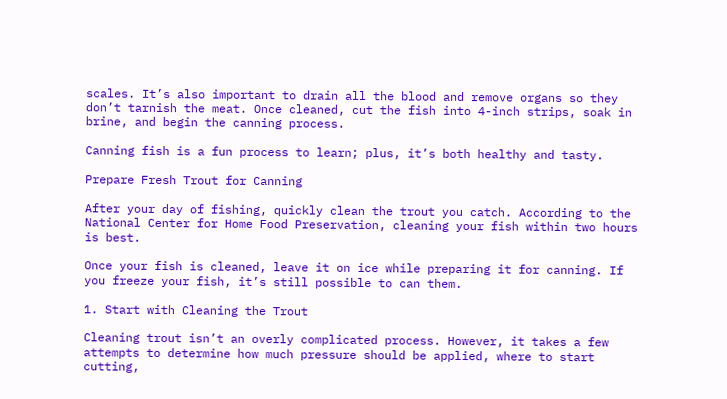scales. It’s also important to drain all the blood and remove organs so they don’t tarnish the meat. Once cleaned, cut the fish into 4-inch strips, soak in brine, and begin the canning process.

Canning fish is a fun process to learn; plus, it’s both healthy and tasty.

Prepare Fresh Trout for Canning

After your day of fishing, quickly clean the trout you catch. According to the National Center for Home Food Preservation, cleaning your fish within two hours is best.

Once your fish is cleaned, leave it on ice while preparing it for canning. If you freeze your fish, it’s still possible to can them.

1. Start with Cleaning the Trout

Cleaning trout isn’t an overly complicated process. However, it takes a few attempts to determine how much pressure should be applied, where to start cutting,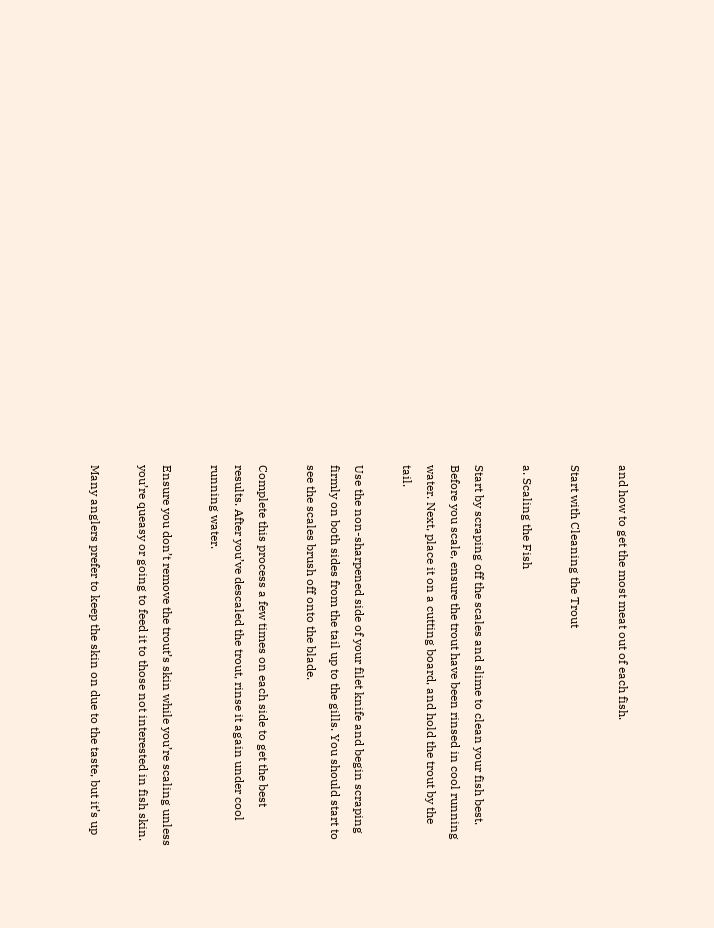and how to get the most meat out of each fish.

Start with Cleaning the Trout

a. Scaling the Fish

Start by scraping off the scales and slime to clean your fish best. Before you scale, ensure the trout have been rinsed in cool running water. Next, place it on a cutting board, and hold the trout by the tail.

Use the non-sharpened side of your filet knife and begin scraping firmly on both sides from the tail up to the gills. You should start to see the scales brush off onto the blade.

Complete this process a few times on each side to get the best results. After you’ve descaled the trout, rinse it again under cool running water.

Ensure you don’t remove the trout’s skin while you’re scaling unless you’re queasy or going to feed it to those not interested in fish skin.

Many anglers prefer to keep the skin on due to the taste, but it’s up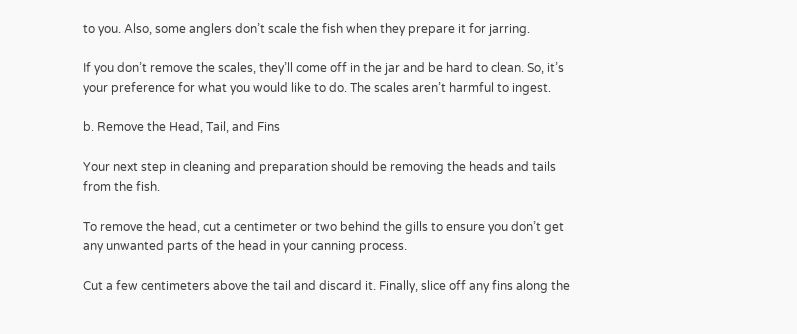to you. Also, some anglers don’t scale the fish when they prepare it for jarring.

If you don’t remove the scales, they’ll come off in the jar and be hard to clean. So, it’s your preference for what you would like to do. The scales aren’t harmful to ingest.

b. Remove the Head, Tail, and Fins

Your next step in cleaning and preparation should be removing the heads and tails from the fish.

To remove the head, cut a centimeter or two behind the gills to ensure you don’t get any unwanted parts of the head in your canning process.

Cut a few centimeters above the tail and discard it. Finally, slice off any fins along the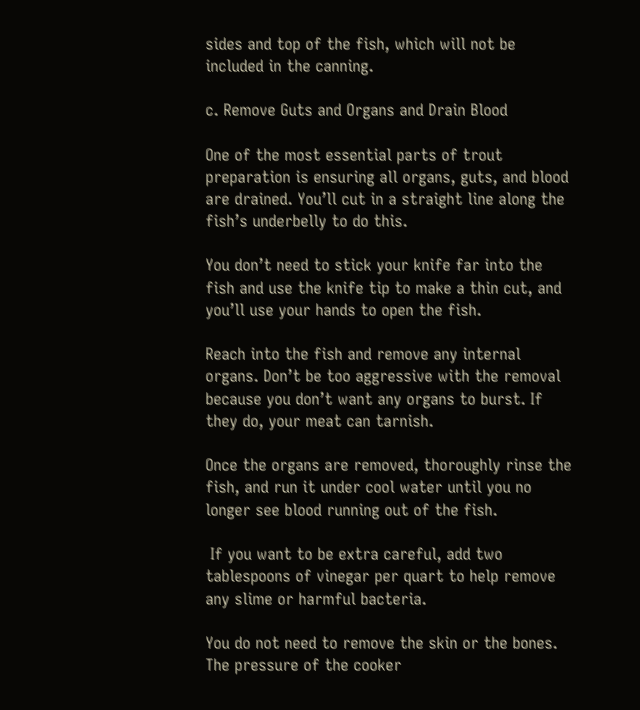sides and top of the fish, which will not be included in the canning.

c. Remove Guts and Organs and Drain Blood

One of the most essential parts of trout preparation is ensuring all organs, guts, and blood are drained. You’ll cut in a straight line along the fish’s underbelly to do this.

You don’t need to stick your knife far into the fish and use the knife tip to make a thin cut, and you’ll use your hands to open the fish.

Reach into the fish and remove any internal organs. Don’t be too aggressive with the removal because you don’t want any organs to burst. If they do, your meat can tarnish.

Once the organs are removed, thoroughly rinse the fish, and run it under cool water until you no longer see blood running out of the fish.

 If you want to be extra careful, add two tablespoons of vinegar per quart to help remove any slime or harmful bacteria.

You do not need to remove the skin or the bones. The pressure of the cooker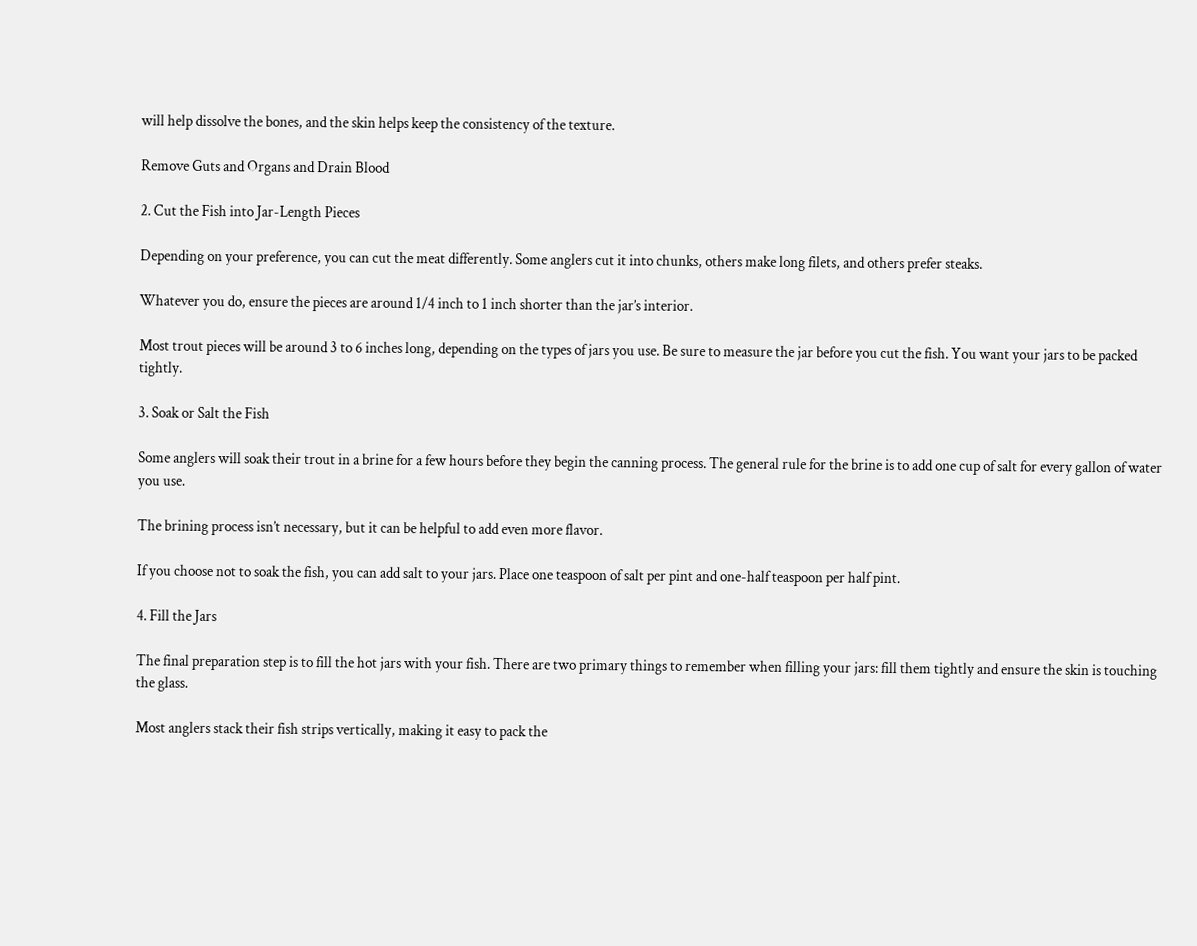will help dissolve the bones, and the skin helps keep the consistency of the texture.

Remove Guts and Organs and Drain Blood

2. Cut the Fish into Jar-Length Pieces

Depending on your preference, you can cut the meat differently. Some anglers cut it into chunks, others make long filets, and others prefer steaks.

Whatever you do, ensure the pieces are around 1/4 inch to 1 inch shorter than the jar’s interior.

Most trout pieces will be around 3 to 6 inches long, depending on the types of jars you use. Be sure to measure the jar before you cut the fish. You want your jars to be packed tightly.

3. Soak or Salt the Fish

Some anglers will soak their trout in a brine for a few hours before they begin the canning process. The general rule for the brine is to add one cup of salt for every gallon of water you use.

The brining process isn’t necessary, but it can be helpful to add even more flavor.

If you choose not to soak the fish, you can add salt to your jars. Place one teaspoon of salt per pint and one-half teaspoon per half pint.

4. Fill the Jars

The final preparation step is to fill the hot jars with your fish. There are two primary things to remember when filling your jars: fill them tightly and ensure the skin is touching the glass.

Most anglers stack their fish strips vertically, making it easy to pack the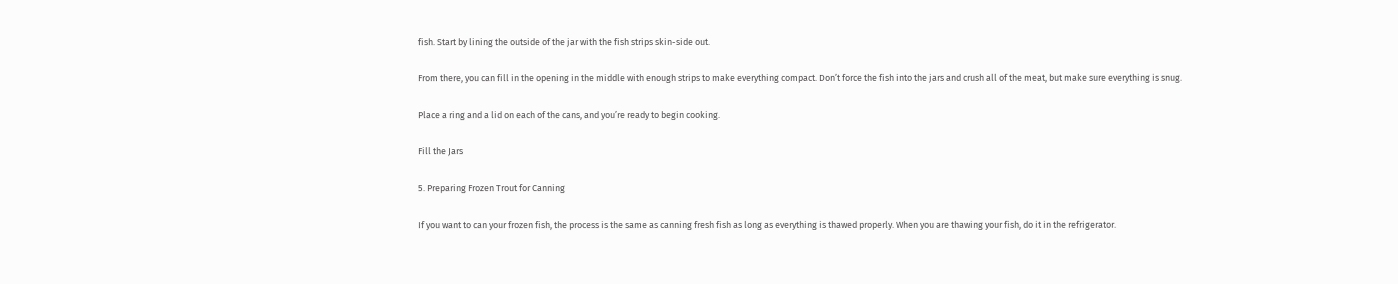fish. Start by lining the outside of the jar with the fish strips skin-side out.

From there, you can fill in the opening in the middle with enough strips to make everything compact. Don’t force the fish into the jars and crush all of the meat, but make sure everything is snug.

Place a ring and a lid on each of the cans, and you’re ready to begin cooking.

Fill the Jars

5. Preparing Frozen Trout for Canning

If you want to can your frozen fish, the process is the same as canning fresh fish as long as everything is thawed properly. When you are thawing your fish, do it in the refrigerator.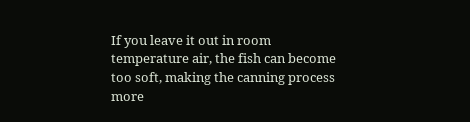If you leave it out in room temperature air, the fish can become too soft, making the canning process more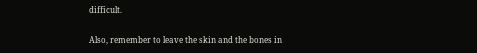difficult.

Also, remember to leave the skin and the bones in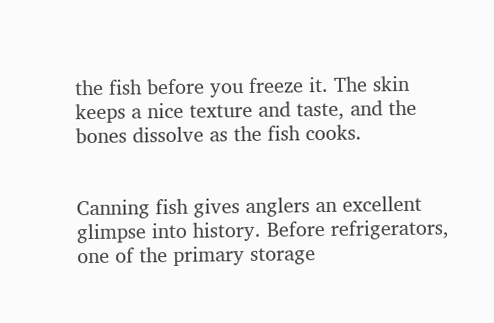the fish before you freeze it. The skin keeps a nice texture and taste, and the bones dissolve as the fish cooks.


Canning fish gives anglers an excellent glimpse into history. Before refrigerators, one of the primary storage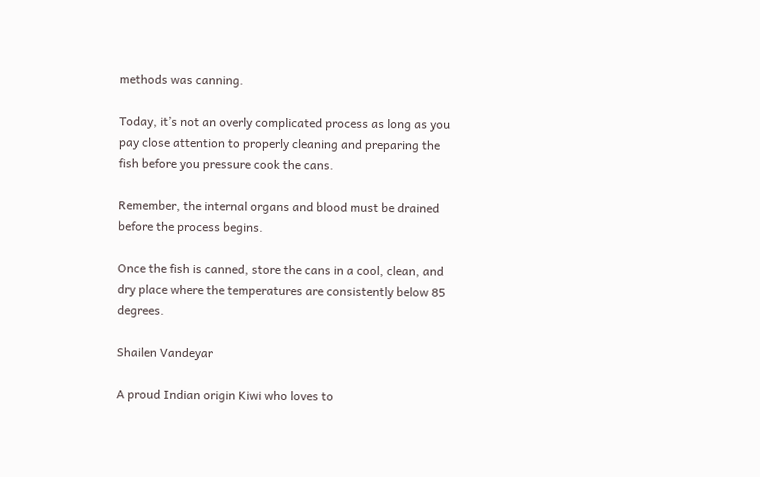methods was canning.

Today, it’s not an overly complicated process as long as you pay close attention to properly cleaning and preparing the fish before you pressure cook the cans.

Remember, the internal organs and blood must be drained before the process begins.

Once the fish is canned, store the cans in a cool, clean, and dry place where the temperatures are consistently below 85 degrees.

Shailen Vandeyar

A proud Indian origin Kiwi who loves to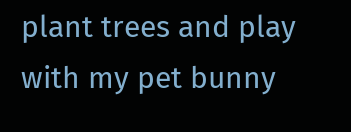plant trees and play with my pet bunny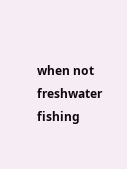when not freshwater fishing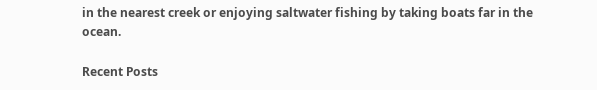in the nearest creek or enjoying saltwater fishing by taking boats far in the ocean.

Recent Posts